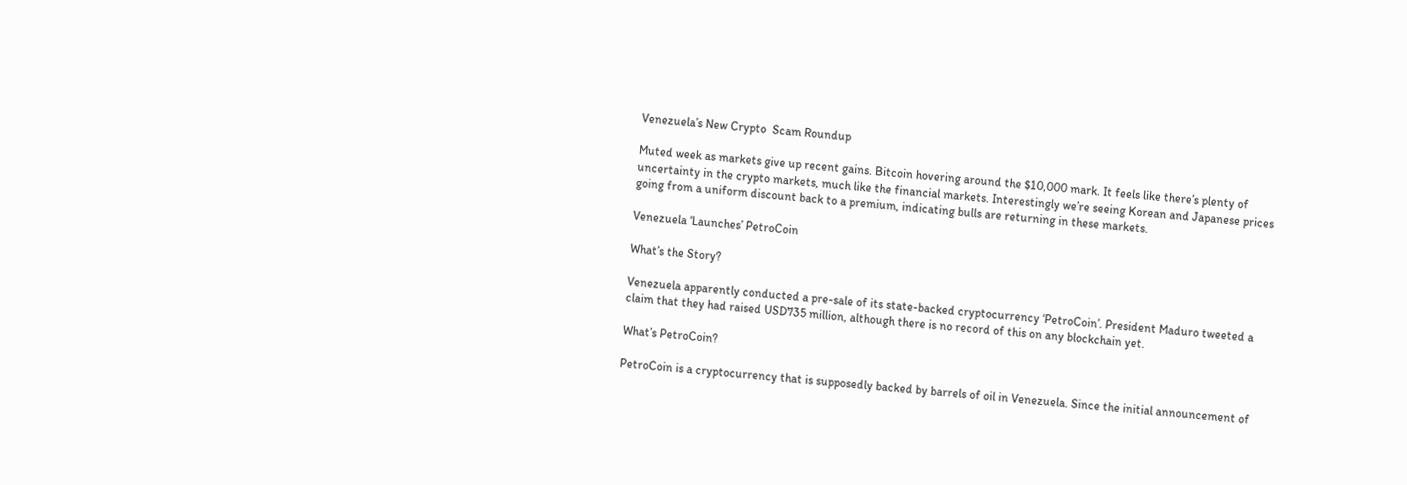Venezuela’s New Crypto  Scam Roundup

Muted week as markets give up recent gains. Bitcoin hovering around the $10,000 mark. It feels like there’s plenty of uncertainty in the crypto markets, much like the financial markets. Interestingly we’re seeing Korean and Japanese prices going from a uniform discount back to a premium, indicating bulls are returning in these markets.

Venezuela ‘Launches’ PetroCoin

What’s the Story?

Venezuela apparently conducted a pre-sale of its state-backed cryptocurrency ‘PetroCoin’. President Maduro tweeted a claim that they had raised USD735 million, although there is no record of this on any blockchain yet.

What’s PetroCoin?

PetroCoin is a cryptocurrency that is supposedly backed by barrels of oil in Venezuela. Since the initial announcement of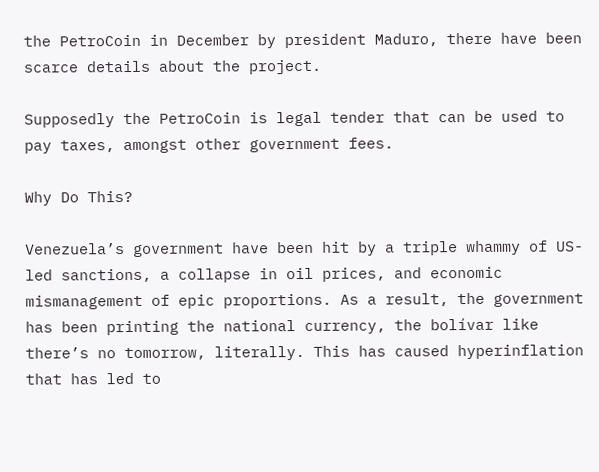the PetroCoin in December by president Maduro, there have been scarce details about the project.

Supposedly the PetroCoin is legal tender that can be used to pay taxes, amongst other government fees.

Why Do This?

Venezuela’s government have been hit by a triple whammy of US-led sanctions, a collapse in oil prices, and economic mismanagement of epic proportions. As a result, the government has been printing the national currency, the bolívar like there’s no tomorrow, literally. This has caused hyperinflation that has led to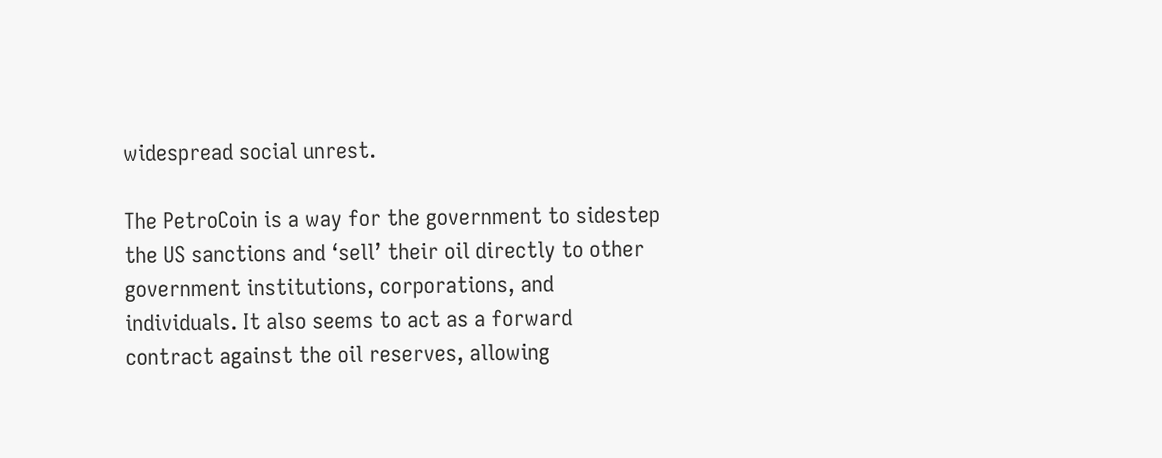widespread social unrest.

The PetroCoin is a way for the government to sidestep the US sanctions and ‘sell’ their oil directly to other government institutions, corporations, and individuals. It also seems to act as a forward contract against the oil reserves, allowing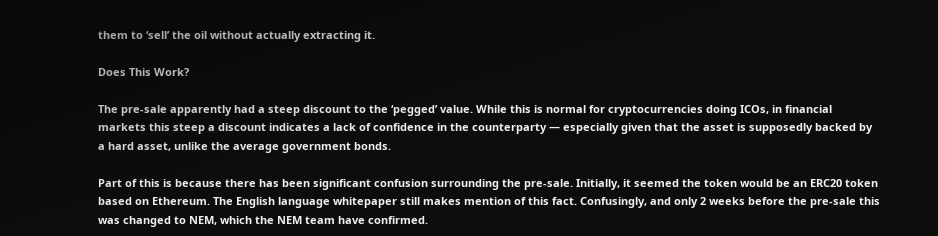them to ‘sell’ the oil without actually extracting it.

Does This Work?

The pre-sale apparently had a steep discount to the ‘pegged’ value. While this is normal for cryptocurrencies doing ICOs, in financial markets this steep a discount indicates a lack of confidence in the counterparty — especially given that the asset is supposedly backed by a hard asset, unlike the average government bonds.

Part of this is because there has been significant confusion surrounding the pre-sale. Initially, it seemed the token would be an ERC20 token based on Ethereum. The English language whitepaper still makes mention of this fact. Confusingly, and only 2 weeks before the pre-sale this was changed to NEM, which the NEM team have confirmed.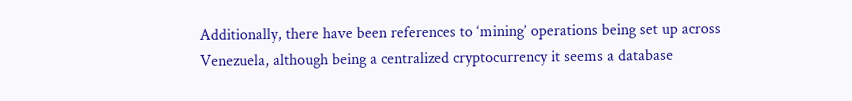Additionally, there have been references to ‘mining’ operations being set up across Venezuela, although being a centralized cryptocurrency it seems a database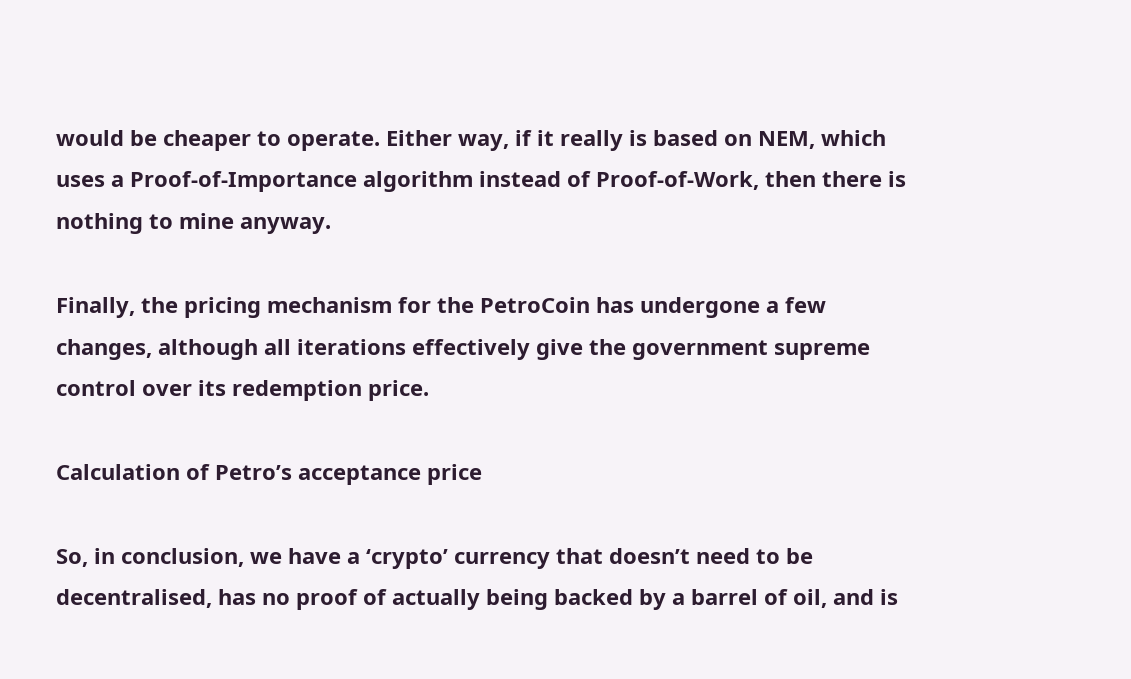would be cheaper to operate. Either way, if it really is based on NEM, which uses a Proof-of-Importance algorithm instead of Proof-of-Work, then there is nothing to mine anyway.

Finally, the pricing mechanism for the PetroCoin has undergone a few changes, although all iterations effectively give the government supreme control over its redemption price.

Calculation of Petro’s acceptance price

So, in conclusion, we have a ‘crypto’ currency that doesn’t need to be decentralised, has no proof of actually being backed by a barrel of oil, and is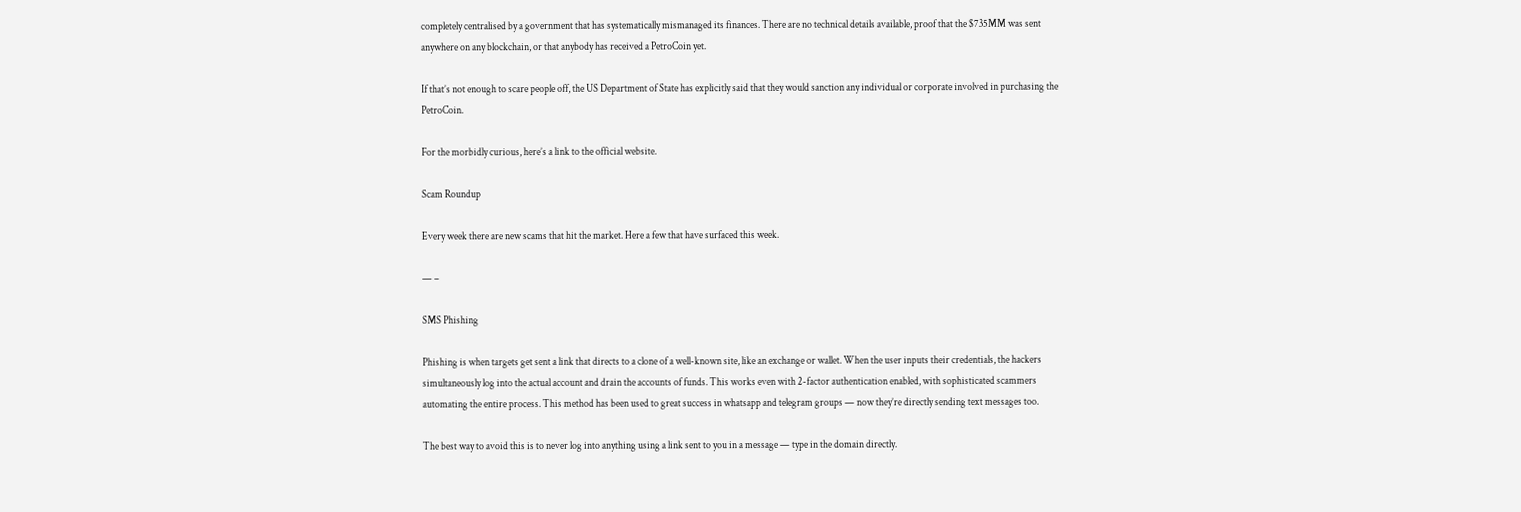completely centralised by a government that has systematically mismanaged its finances. There are no technical details available, proof that the $735MM was sent anywhere on any blockchain, or that anybody has received a PetroCoin yet.

If that’s not enough to scare people off, the US Department of State has explicitly said that they would sanction any individual or corporate involved in purchasing the PetroCoin.

For the morbidly curious, here’s a link to the official website.

Scam Roundup

Every week there are new scams that hit the market. Here a few that have surfaced this week.

— –

SMS Phishing

Phishing is when targets get sent a link that directs to a clone of a well-known site, like an exchange or wallet. When the user inputs their credentials, the hackers simultaneously log into the actual account and drain the accounts of funds. This works even with 2-factor authentication enabled, with sophisticated scammers automating the entire process. This method has been used to great success in whatsapp and telegram groups — now they’re directly sending text messages too.

The best way to avoid this is to never log into anything using a link sent to you in a message — type in the domain directly.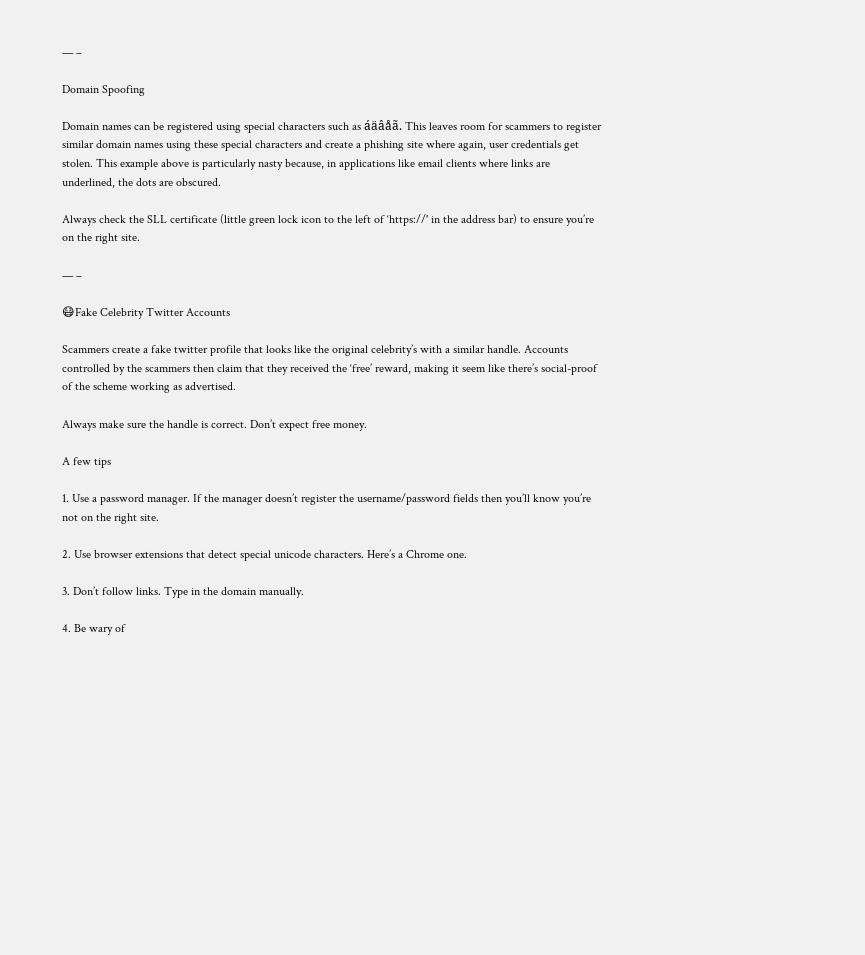— –

Domain Spoofing

Domain names can be registered using special characters such as áäâåã. This leaves room for scammers to register similar domain names using these special characters and create a phishing site where again, user credentials get stolen. This example above is particularly nasty because, in applications like email clients where links are underlined, the dots are obscured.

Always check the SLL certificate (little green lock icon to the left of ‘https://' in the address bar) to ensure you’re on the right site.

— –

😷Fake Celebrity Twitter Accounts

Scammers create a fake twitter profile that looks like the original celebrity’s with a similar handle. Accounts controlled by the scammers then claim that they received the ‘free’ reward, making it seem like there’s social-proof of the scheme working as advertised.

Always make sure the handle is correct. Don’t expect free money.

A few tips

1. Use a password manager. If the manager doesn’t register the username/password fields then you’ll know you’re not on the right site.

2. Use browser extensions that detect special unicode characters. Here’s a Chrome one.

3. Don’t follow links. Type in the domain manually.

4. Be wary of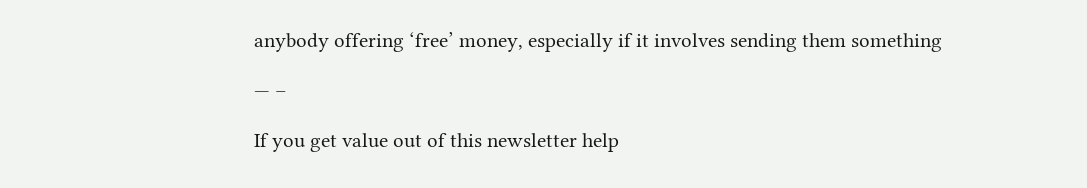anybody offering ‘free’ money, especially if it involves sending them something

— –

If you get value out of this newsletter help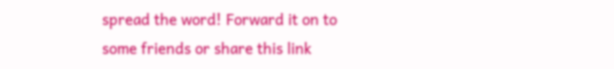spread the word! Forward it on to some friends or share this link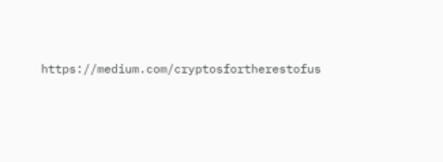https://medium.com/cryptosfortherestofus